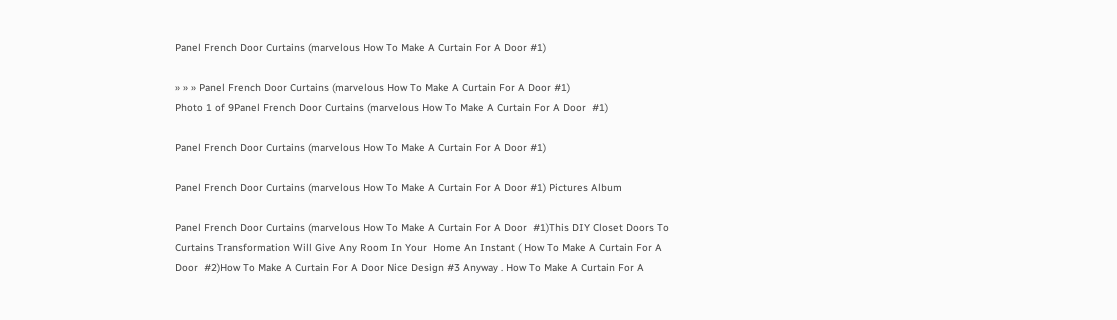Panel French Door Curtains (marvelous How To Make A Curtain For A Door #1)

» » » Panel French Door Curtains (marvelous How To Make A Curtain For A Door #1)
Photo 1 of 9Panel French Door Curtains (marvelous How To Make A Curtain For A Door  #1)

Panel French Door Curtains (marvelous How To Make A Curtain For A Door #1)

Panel French Door Curtains (marvelous How To Make A Curtain For A Door #1) Pictures Album

Panel French Door Curtains (marvelous How To Make A Curtain For A Door  #1)This DIY Closet Doors To Curtains Transformation Will Give Any Room In Your  Home An Instant ( How To Make A Curtain For A Door  #2)How To Make A Curtain For A Door Nice Design #3 Anyway . How To Make A Curtain For A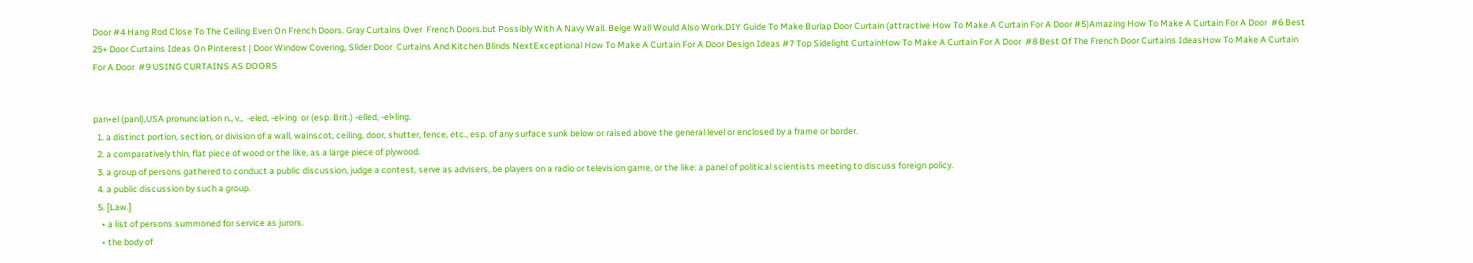Door #4 Hang Rod Close To The Ceiling Even On French Doors. Gray Curtains Over  French Doors.but Possibly With A Navy Wall. Beige Wall Would Also Work.DIY Guide To Make Burlap Door Curtain (attractive How To Make A Curtain For A Door #5)Amazing How To Make A Curtain For A Door  #6 Best 25+ Door Curtains Ideas On Pinterest | Door Window Covering, Slider Door  Curtains And Kitchen Blinds NextExceptional How To Make A Curtain For A Door Design Ideas #7 Top Sidelight CurtainHow To Make A Curtain For A Door  #8 Best Of The French Door Curtains IdeasHow To Make A Curtain For A Door  #9 USING CURTAINS AS DOORS


pan•el (panl),USA pronunciation n., v.,  -eled, -el•ing  or (esp. Brit.) -elled, -el•ling.
  1. a distinct portion, section, or division of a wall, wainscot, ceiling, door, shutter, fence, etc., esp. of any surface sunk below or raised above the general level or enclosed by a frame or border.
  2. a comparatively thin, flat piece of wood or the like, as a large piece of plywood.
  3. a group of persons gathered to conduct a public discussion, judge a contest, serve as advisers, be players on a radio or television game, or the like: a panel of political scientists meeting to discuss foreign policy.
  4. a public discussion by such a group.
  5. [Law.]
    • a list of persons summoned for service as jurors.
    • the body of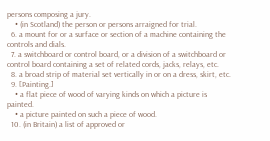persons composing a jury.
    • (in Scotland) the person or persons arraigned for trial.
  6. a mount for or a surface or section of a machine containing the controls and dials.
  7. a switchboard or control board, or a division of a switchboard or control board containing a set of related cords, jacks, relays, etc.
  8. a broad strip of material set vertically in or on a dress, skirt, etc.
  9. [Painting.]
    • a flat piece of wood of varying kinds on which a picture is painted.
    • a picture painted on such a piece of wood.
  10. (in Britain) a list of approved or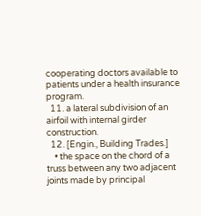cooperating doctors available to patients under a health insurance program.
  11. a lateral subdivision of an airfoil with internal girder construction.
  12. [Engin., Building Trades.]
    • the space on the chord of a truss between any two adjacent joints made by principal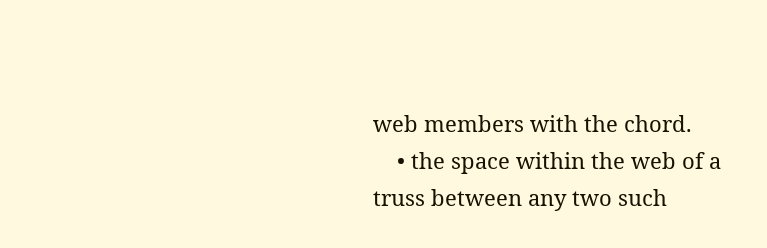web members with the chord.
    • the space within the web of a truss between any two such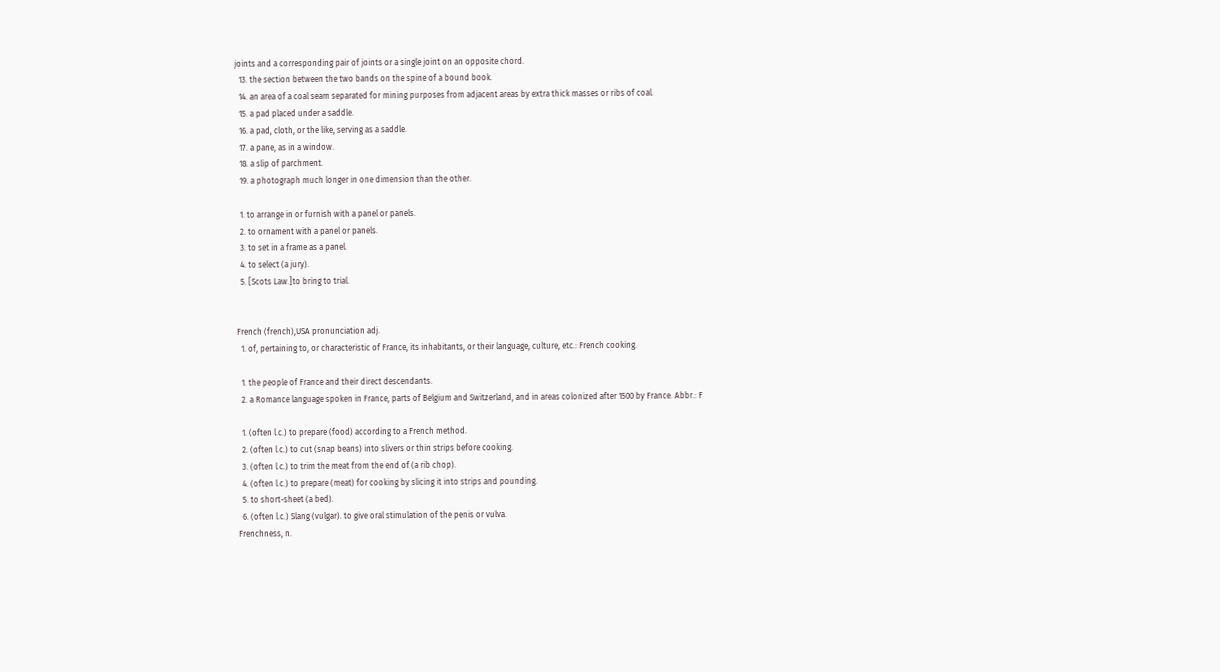joints and a corresponding pair of joints or a single joint on an opposite chord.
  13. the section between the two bands on the spine of a bound book.
  14. an area of a coal seam separated for mining purposes from adjacent areas by extra thick masses or ribs of coal.
  15. a pad placed under a saddle.
  16. a pad, cloth, or the like, serving as a saddle.
  17. a pane, as in a window.
  18. a slip of parchment.
  19. a photograph much longer in one dimension than the other.

  1. to arrange in or furnish with a panel or panels.
  2. to ornament with a panel or panels.
  3. to set in a frame as a panel.
  4. to select (a jury).
  5. [Scots Law.]to bring to trial.


French (french),USA pronunciation adj.
  1. of, pertaining to, or characteristic of France, its inhabitants, or their language, culture, etc.: French cooking.

  1. the people of France and their direct descendants.
  2. a Romance language spoken in France, parts of Belgium and Switzerland, and in areas colonized after 1500 by France. Abbr.: F

  1. (often l.c.) to prepare (food) according to a French method.
  2. (often l.c.) to cut (snap beans) into slivers or thin strips before cooking.
  3. (often l.c.) to trim the meat from the end of (a rib chop).
  4. (often l.c.) to prepare (meat) for cooking by slicing it into strips and pounding.
  5. to short-sheet (a bed).
  6. (often l.c.) Slang (vulgar). to give oral stimulation of the penis or vulva.
Frenchness, n.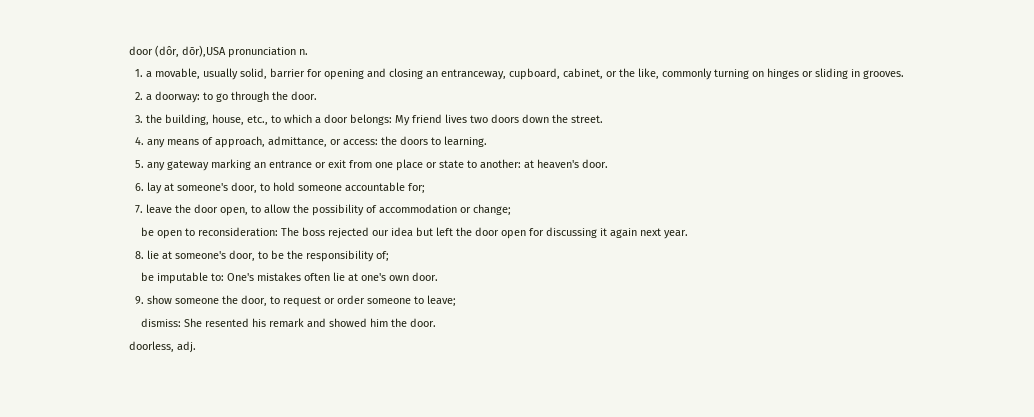door (dôr, dōr),USA pronunciation n.
  1. a movable, usually solid, barrier for opening and closing an entranceway, cupboard, cabinet, or the like, commonly turning on hinges or sliding in grooves.
  2. a doorway: to go through the door.
  3. the building, house, etc., to which a door belongs: My friend lives two doors down the street.
  4. any means of approach, admittance, or access: the doors to learning.
  5. any gateway marking an entrance or exit from one place or state to another: at heaven's door.
  6. lay at someone's door, to hold someone accountable for;
  7. leave the door open, to allow the possibility of accommodation or change;
    be open to reconsideration: The boss rejected our idea but left the door open for discussing it again next year.
  8. lie at someone's door, to be the responsibility of;
    be imputable to: One's mistakes often lie at one's own door.
  9. show someone the door, to request or order someone to leave;
    dismiss: She resented his remark and showed him the door.
doorless, adj.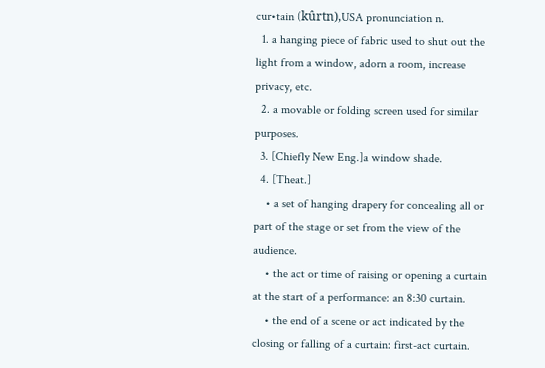cur•tain (kûrtn),USA pronunciation n.
  1. a hanging piece of fabric used to shut out the light from a window, adorn a room, increase privacy, etc.
  2. a movable or folding screen used for similar purposes.
  3. [Chiefly New Eng.]a window shade.
  4. [Theat.]
    • a set of hanging drapery for concealing all or part of the stage or set from the view of the audience.
    • the act or time of raising or opening a curtain at the start of a performance: an 8:30 curtain.
    • the end of a scene or act indicated by the closing or falling of a curtain: first-act curtain.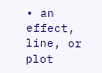• an effect, line, or plot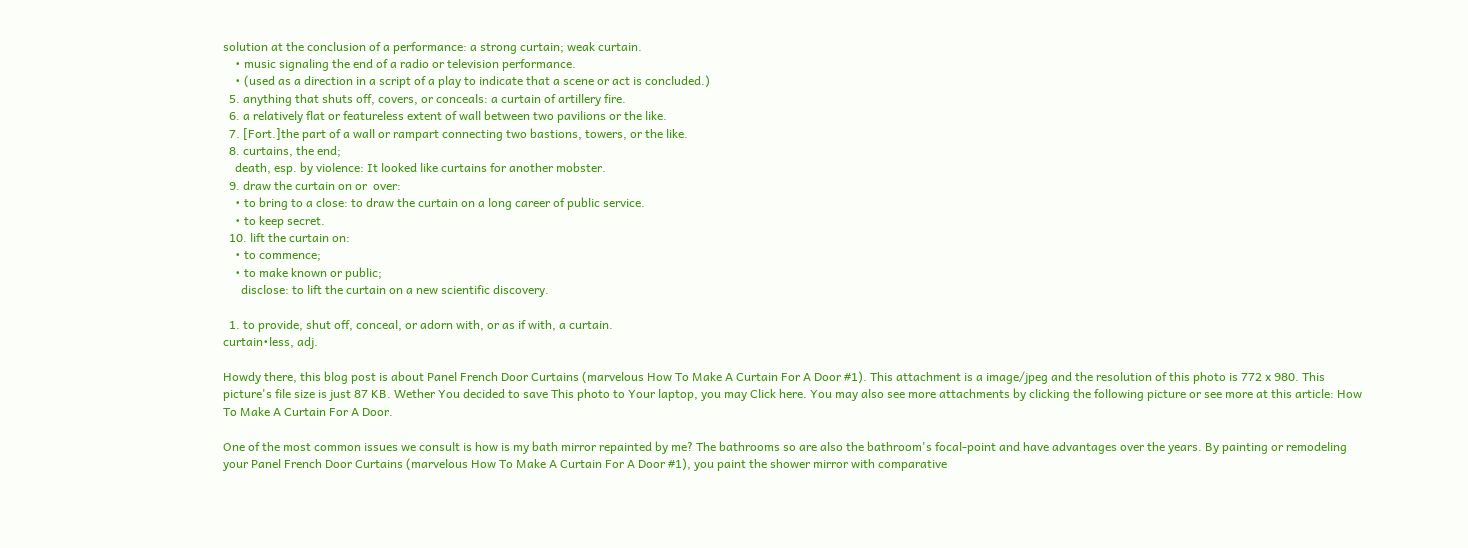solution at the conclusion of a performance: a strong curtain; weak curtain.
    • music signaling the end of a radio or television performance.
    • (used as a direction in a script of a play to indicate that a scene or act is concluded.)
  5. anything that shuts off, covers, or conceals: a curtain of artillery fire.
  6. a relatively flat or featureless extent of wall between two pavilions or the like.
  7. [Fort.]the part of a wall or rampart connecting two bastions, towers, or the like.
  8. curtains, the end;
    death, esp. by violence: It looked like curtains for another mobster.
  9. draw the curtain on or  over:
    • to bring to a close: to draw the curtain on a long career of public service.
    • to keep secret.
  10. lift the curtain on:
    • to commence;
    • to make known or public;
      disclose: to lift the curtain on a new scientific discovery.

  1. to provide, shut off, conceal, or adorn with, or as if with, a curtain.
curtain•less, adj.

Howdy there, this blog post is about Panel French Door Curtains (marvelous How To Make A Curtain For A Door #1). This attachment is a image/jpeg and the resolution of this photo is 772 x 980. This picture's file size is just 87 KB. Wether You decided to save This photo to Your laptop, you may Click here. You may also see more attachments by clicking the following picture or see more at this article: How To Make A Curtain For A Door.

One of the most common issues we consult is how is my bath mirror repainted by me? The bathrooms so are also the bathroom's focal-point and have advantages over the years. By painting or remodeling your Panel French Door Curtains (marvelous How To Make A Curtain For A Door #1), you paint the shower mirror with comparative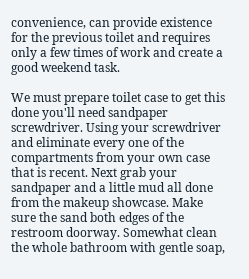convenience, can provide existence for the previous toilet and requires only a few times of work and create a good weekend task.

We must prepare toilet case to get this done you'll need sandpaper screwdriver. Using your screwdriver and eliminate every one of the compartments from your own case that is recent. Next grab your sandpaper and a little mud all done from the makeup showcase. Make sure the sand both edges of the restroom doorway. Somewhat clean the whole bathroom with gentle soap,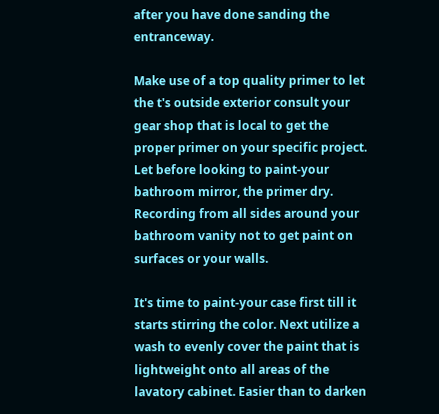after you have done sanding the entranceway.

Make use of a top quality primer to let the t's outside exterior consult your gear shop that is local to get the proper primer on your specific project. Let before looking to paint-your bathroom mirror, the primer dry. Recording from all sides around your bathroom vanity not to get paint on surfaces or your walls.

It's time to paint-your case first till it starts stirring the color. Next utilize a wash to evenly cover the paint that is lightweight onto all areas of the lavatory cabinet. Easier than to darken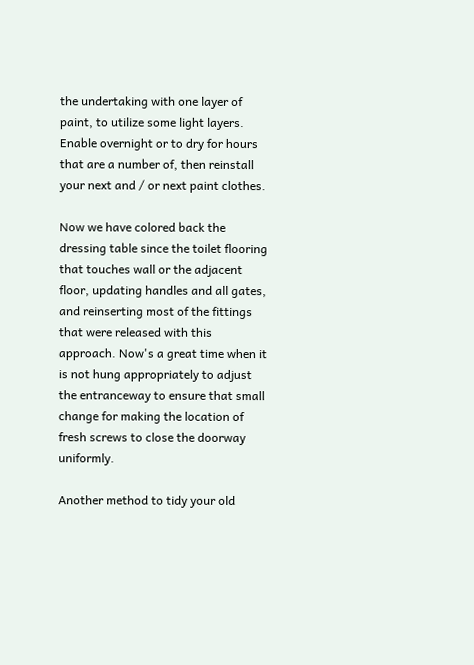the undertaking with one layer of paint, to utilize some light layers. Enable overnight or to dry for hours that are a number of, then reinstall your next and / or next paint clothes.

Now we have colored back the dressing table since the toilet flooring that touches wall or the adjacent floor, updating handles and all gates, and reinserting most of the fittings that were released with this approach. Now's a great time when it is not hung appropriately to adjust the entranceway to ensure that small change for making the location of fresh screws to close the doorway uniformly.

Another method to tidy your old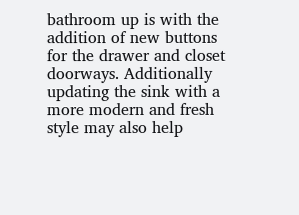bathroom up is with the addition of new buttons for the drawer and closet doorways. Additionally updating the sink with a more modern and fresh style may also help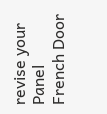revise your Panel French Door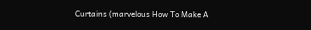Curtains (marvelous How To Make A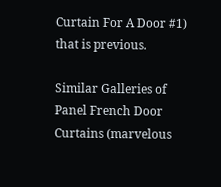Curtain For A Door #1) that is previous.

Similar Galleries of Panel French Door Curtains (marvelous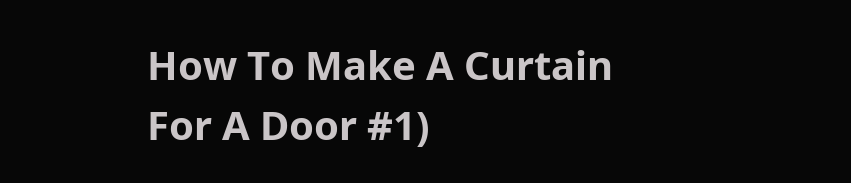How To Make A Curtain For A Door #1)